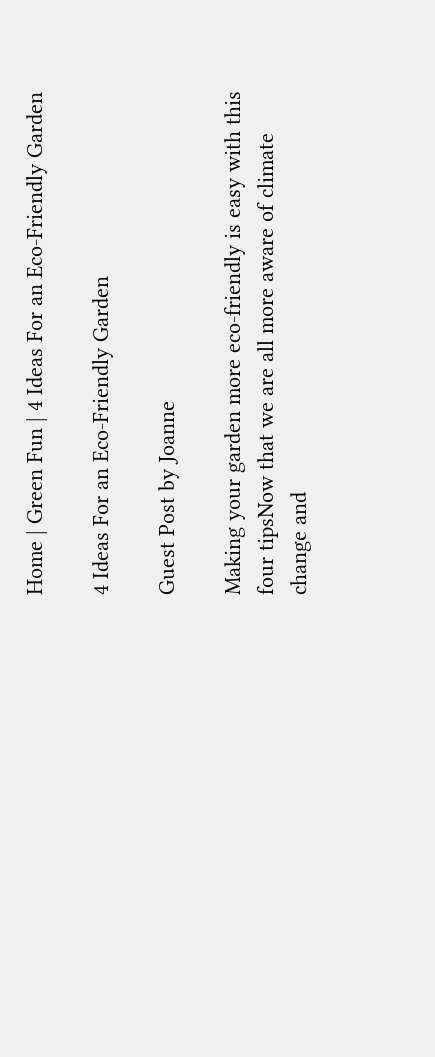Home | Green Fun | 4 Ideas For an Eco-Friendly Garden

4 Ideas For an Eco-Friendly Garden

Guest Post by Joanne

Making your garden more eco-friendly is easy with this four tipsNow that we are all more aware of climate change and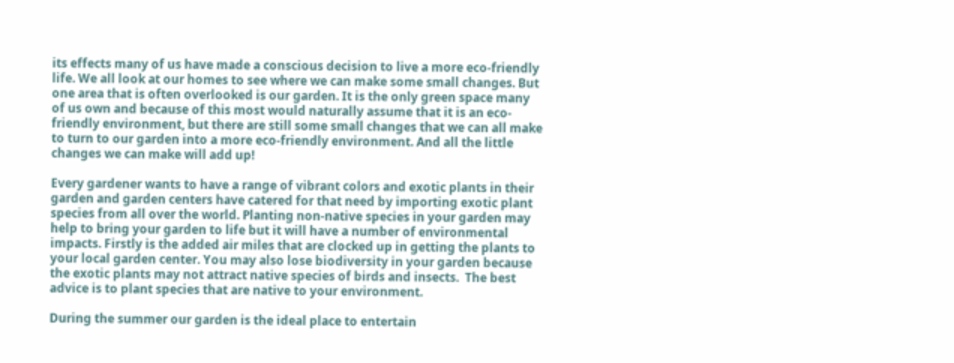its effects many of us have made a conscious decision to live a more eco-friendly life. We all look at our homes to see where we can make some small changes. But one area that is often overlooked is our garden. It is the only green space many of us own and because of this most would naturally assume that it is an eco-friendly environment, but there are still some small changes that we can all make to turn to our garden into a more eco-friendly environment. And all the little changes we can make will add up!

Every gardener wants to have a range of vibrant colors and exotic plants in their garden and garden centers have catered for that need by importing exotic plant species from all over the world. Planting non-native species in your garden may help to bring your garden to life but it will have a number of environmental impacts. Firstly is the added air miles that are clocked up in getting the plants to your local garden center. You may also lose biodiversity in your garden because the exotic plants may not attract native species of birds and insects.  The best advice is to plant species that are native to your environment.

During the summer our garden is the ideal place to entertain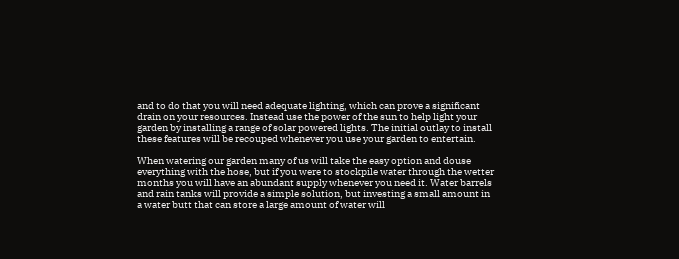and to do that you will need adequate lighting, which can prove a significant drain on your resources. Instead use the power of the sun to help light your garden by installing a range of solar powered lights. The initial outlay to install these features will be recouped whenever you use your garden to entertain.

When watering our garden many of us will take the easy option and douse everything with the hose, but if you were to stockpile water through the wetter months you will have an abundant supply whenever you need it. Water barrels and rain tanks will provide a simple solution, but investing a small amount in a water butt that can store a large amount of water will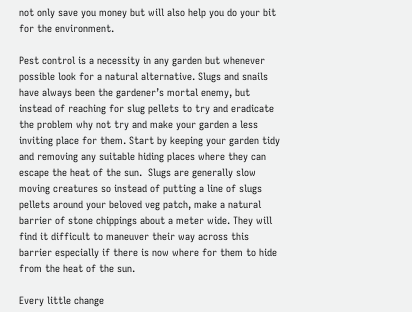not only save you money but will also help you do your bit for the environment.

Pest control is a necessity in any garden but whenever possible look for a natural alternative. Slugs and snails have always been the gardener’s mortal enemy, but instead of reaching for slug pellets to try and eradicate the problem why not try and make your garden a less inviting place for them. Start by keeping your garden tidy and removing any suitable hiding places where they can escape the heat of the sun.  Slugs are generally slow moving creatures so instead of putting a line of slugs pellets around your beloved veg patch, make a natural barrier of stone chippings about a meter wide. They will find it difficult to maneuver their way across this barrier especially if there is now where for them to hide from the heat of the sun.

Every little change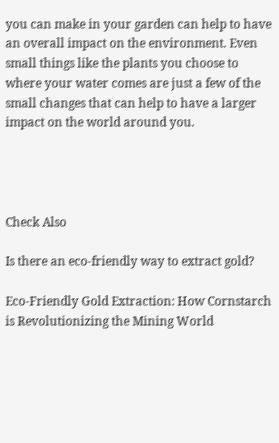you can make in your garden can help to have an overall impact on the environment. Even small things like the plants you choose to where your water comes are just a few of the small changes that can help to have a larger impact on the world around you.




Check Also

Is there an eco-friendly way to extract gold?

Eco-Friendly Gold Extraction: How Cornstarch is Revolutionizing the Mining World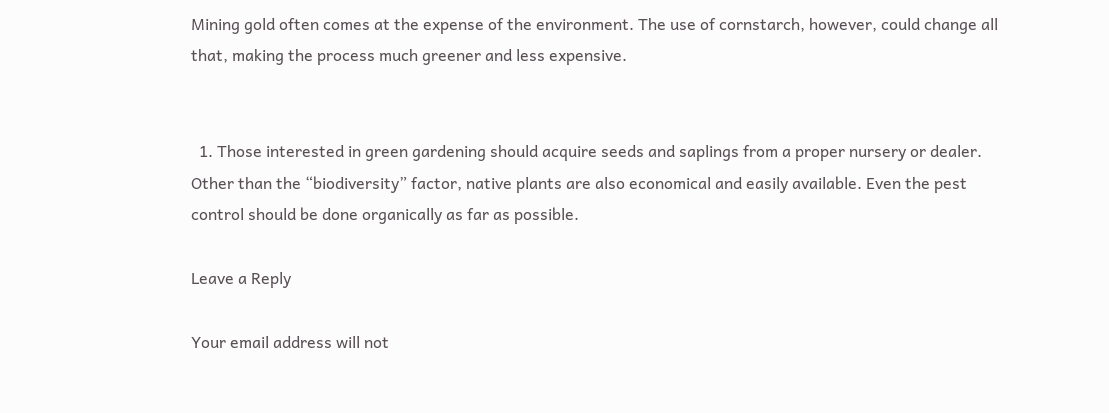Mining gold often comes at the expense of the environment. The use of cornstarch, however, could change all that, making the process much greener and less expensive.


  1. Those interested in green gardening should acquire seeds and saplings from a proper nursery or dealer. Other than the “biodiversity” factor, native plants are also economical and easily available. Even the pest control should be done organically as far as possible.

Leave a Reply

Your email address will not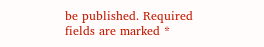be published. Required fields are marked *